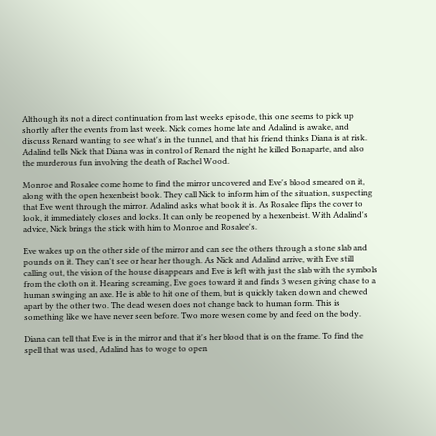Although its not a direct continuation from last weeks episode, this one seems to pick up shortly after the events from last week. Nick comes home late and Adalind is awake, and discuss Renard wanting to see what's in the tunnel, and that his friend thinks Diana is at risk. Adalind tells Nick that Diana was in control of Renard the night he killed Bonaparte, and also the murderous fun involving the death of Rachel Wood.

Monroe and Rosalee come home to find the mirror uncovered and Eve's blood smeared on it, along with the open hexenbeist book. They call Nick to inform him of the situation, suspecting that Eve went through the mirror. Adalind asks what book it is. As Rosalee flips the cover to look, it immediately closes and locks. It can only be reopened by a hexenbeist. With Adalind's advice, Nick brings the stick with him to Monroe and Rosalee's.

Eve wakes up on the other side of the mirror and can see the others through a stone slab and pounds on it. They can't see or hear her though. As Nick and Adalind arrive, with Eve still calling out, the vision of the house disappears and Eve is left with just the slab with the symbols from the cloth on it. Hearing screaming, Eve goes toward it and finds 3 wesen giving chase to a human swinging an axe. He is able to hit one of them, but is quickly taken down and chewed apart by the other two. The dead wesen does not change back to human form. This is something like we have never seen before. Two more wesen come by and feed on the body.

Diana can tell that Eve is in the mirror and that it's her blood that is on the frame. To find the spell that was used, Adalind has to woge to open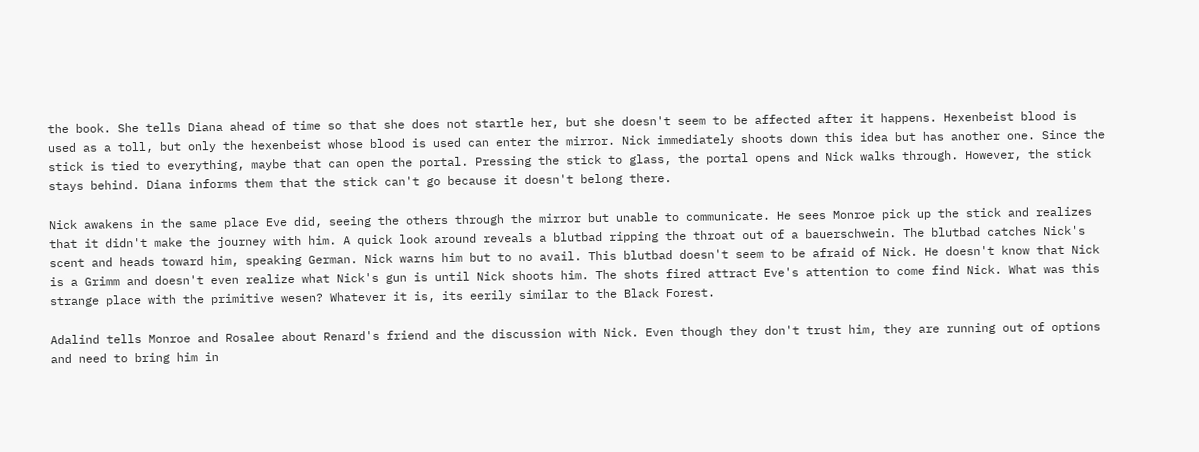the book. She tells Diana ahead of time so that she does not startle her, but she doesn't seem to be affected after it happens. Hexenbeist blood is used as a toll, but only the hexenbeist whose blood is used can enter the mirror. Nick immediately shoots down this idea but has another one. Since the stick is tied to everything, maybe that can open the portal. Pressing the stick to glass, the portal opens and Nick walks through. However, the stick stays behind. Diana informs them that the stick can't go because it doesn't belong there.

Nick awakens in the same place Eve did, seeing the others through the mirror but unable to communicate. He sees Monroe pick up the stick and realizes that it didn't make the journey with him. A quick look around reveals a blutbad ripping the throat out of a bauerschwein. The blutbad catches Nick's scent and heads toward him, speaking German. Nick warns him but to no avail. This blutbad doesn't seem to be afraid of Nick. He doesn't know that Nick is a Grimm and doesn't even realize what Nick's gun is until Nick shoots him. The shots fired attract Eve's attention to come find Nick. What was this strange place with the primitive wesen? Whatever it is, its eerily similar to the Black Forest.

Adalind tells Monroe and Rosalee about Renard's friend and the discussion with Nick. Even though they don't trust him, they are running out of options and need to bring him in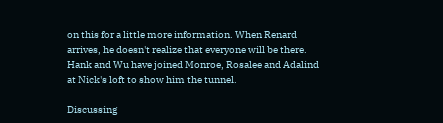on this for a little more information. When Renard arrives, he doesn't realize that everyone will be there. Hank and Wu have joined Monroe, Rosalee and Adalind at Nick's loft to show him the tunnel.

Discussing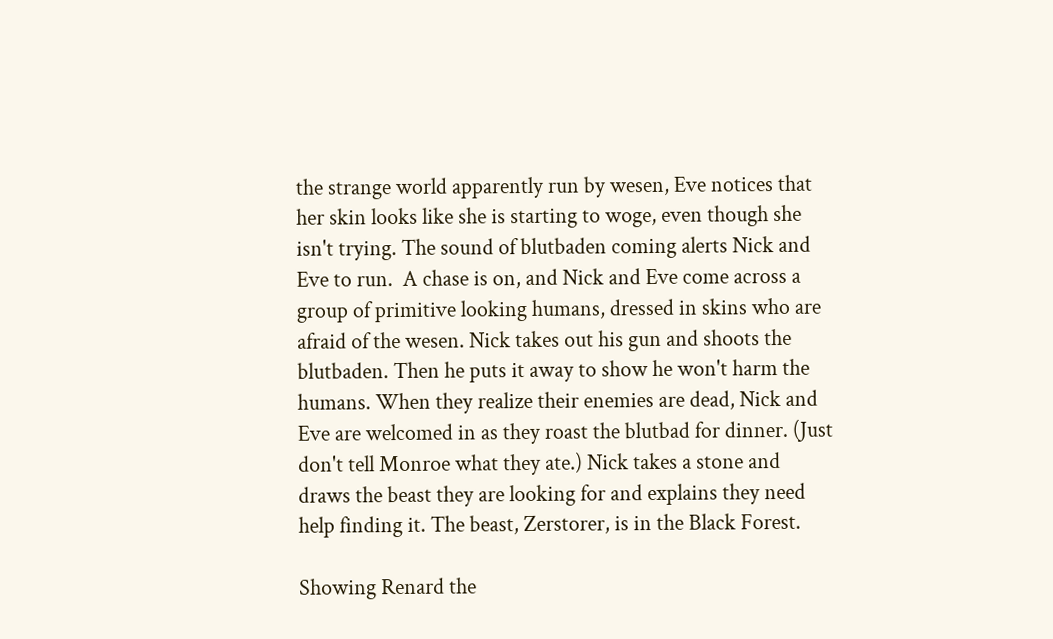the strange world apparently run by wesen, Eve notices that her skin looks like she is starting to woge, even though she isn't trying. The sound of blutbaden coming alerts Nick and Eve to run.  A chase is on, and Nick and Eve come across a group of primitive looking humans, dressed in skins who are afraid of the wesen. Nick takes out his gun and shoots the blutbaden. Then he puts it away to show he won't harm the humans. When they realize their enemies are dead, Nick and Eve are welcomed in as they roast the blutbad for dinner. (Just don't tell Monroe what they ate.) Nick takes a stone and draws the beast they are looking for and explains they need help finding it. The beast, Zerstorer, is in the Black Forest.

Showing Renard the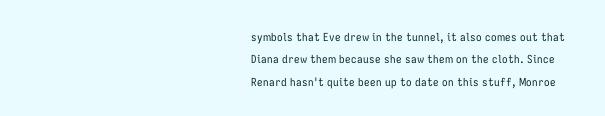symbols that Eve drew in the tunnel, it also comes out that Diana drew them because she saw them on the cloth. Since Renard hasn't quite been up to date on this stuff, Monroe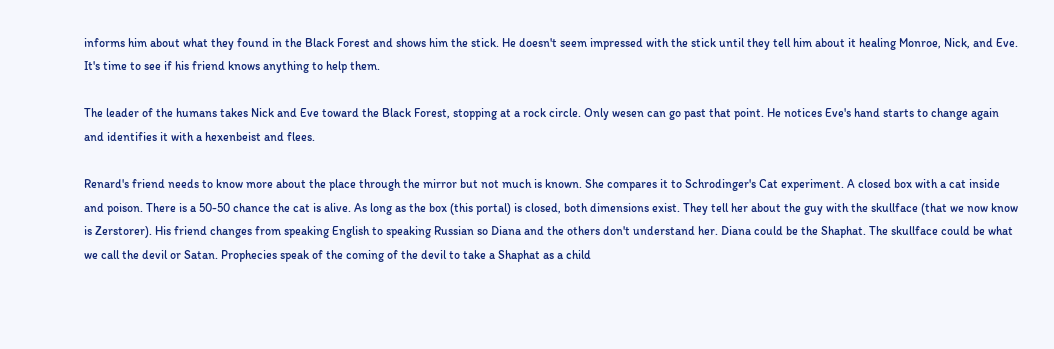informs him about what they found in the Black Forest and shows him the stick. He doesn't seem impressed with the stick until they tell him about it healing Monroe, Nick, and Eve. It's time to see if his friend knows anything to help them.

The leader of the humans takes Nick and Eve toward the Black Forest, stopping at a rock circle. Only wesen can go past that point. He notices Eve's hand starts to change again and identifies it with a hexenbeist and flees.

Renard's friend needs to know more about the place through the mirror but not much is known. She compares it to Schrodinger's Cat experiment. A closed box with a cat inside and poison. There is a 50-50 chance the cat is alive. As long as the box (this portal) is closed, both dimensions exist. They tell her about the guy with the skullface (that we now know is Zerstorer). His friend changes from speaking English to speaking Russian so Diana and the others don't understand her. Diana could be the Shaphat. The skullface could be what we call the devil or Satan. Prophecies speak of the coming of the devil to take a Shaphat as a child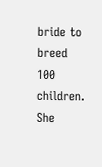bride to breed 100 children. She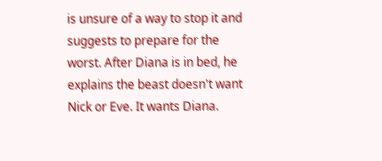is unsure of a way to stop it and suggests to prepare for the worst. After Diana is in bed, he explains the beast doesn't want Nick or Eve. It wants Diana.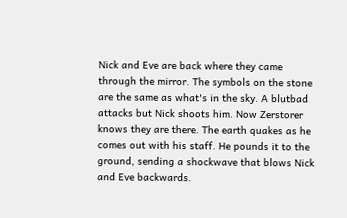Nick and Eve are back where they came through the mirror. The symbols on the stone are the same as what's in the sky. A blutbad attacks but Nick shoots him. Now Zerstorer knows they are there. The earth quakes as he comes out with his staff. He pounds it to the ground, sending a shockwave that blows Nick and Eve backwards.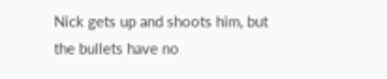Nick gets up and shoots him, but the bullets have no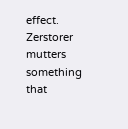effect. Zerstorer mutters something that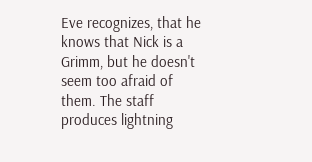Eve recognizes, that he knows that Nick is a Grimm, but he doesn't seem too afraid of them. The staff produces lightning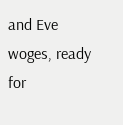and Eve woges, ready for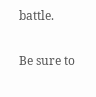battle.

Be sure to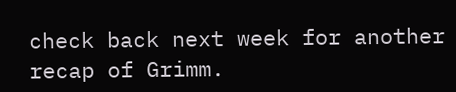check back next week for another recap of Grimm.